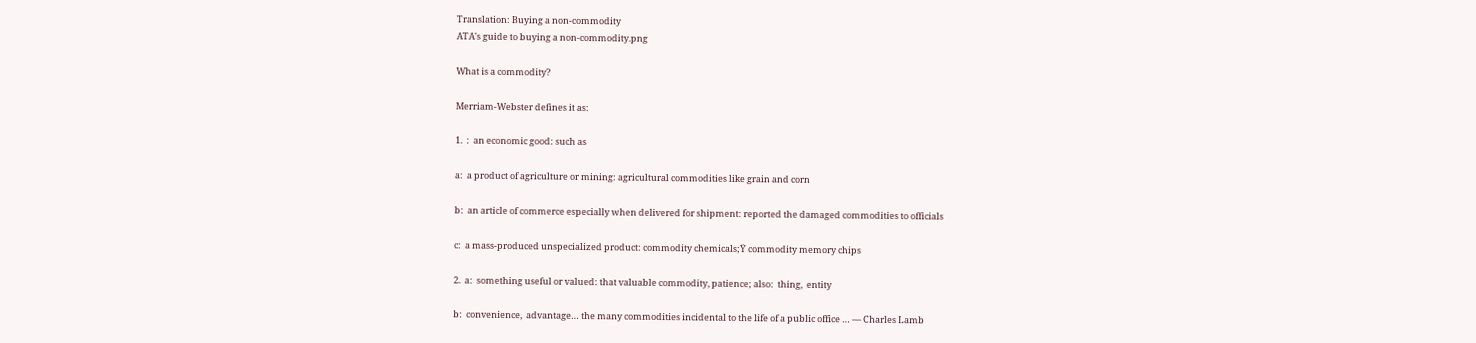Translation: Buying a non-commodity
ATA's guide to buying a non-commodity.png

What is a commodity?

Merriam-Webster defines it as:

1.  :  an economic good: such as

a:  a product of agriculture or mining: agricultural commodities like grain and corn

b:  an article of commerce especially when delivered for shipment: reported the damaged commodities to officials

c:  a mass-produced unspecialized product: commodity chemicals;Ÿ commodity memory chips

2.  a:  something useful or valued: that valuable commodity, patience; also:  thing,  entity

b:  convenience,  advantage… the many commodities incidental to the life of a public office … — Charles Lamb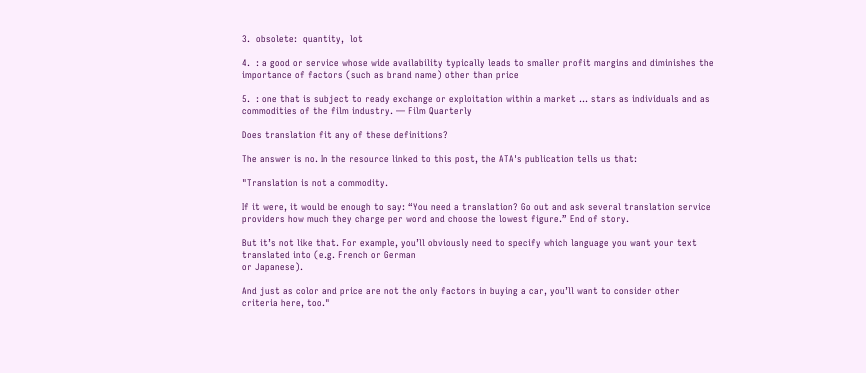3.  obsolete:  quantity,  lot

4.  : a good or service whose wide availability typically leads to smaller profit margins and diminishes the importance of factors (such as brand name) other than price

5.  : one that is subject to ready exchange or exploitation within a market … stars as individuals and as commodities of the film industry. — Film Quarterly

Does translation fit any of these definitions?

The answer is no. In the resource linked to this post, the ATA's publication tells us that:

"Translation is not a commodity.

If it were, it would be enough to say: “You need a translation? Go out and ask several translation service providers how much they charge per word and choose the lowest figure.” End of story.

But it’s not like that. For example, you’ll obviously need to specify which language you want your text translated into (e.g. French or German
or Japanese).

And just as color and price are not the only factors in buying a car, you’ll want to consider other criteria here, too."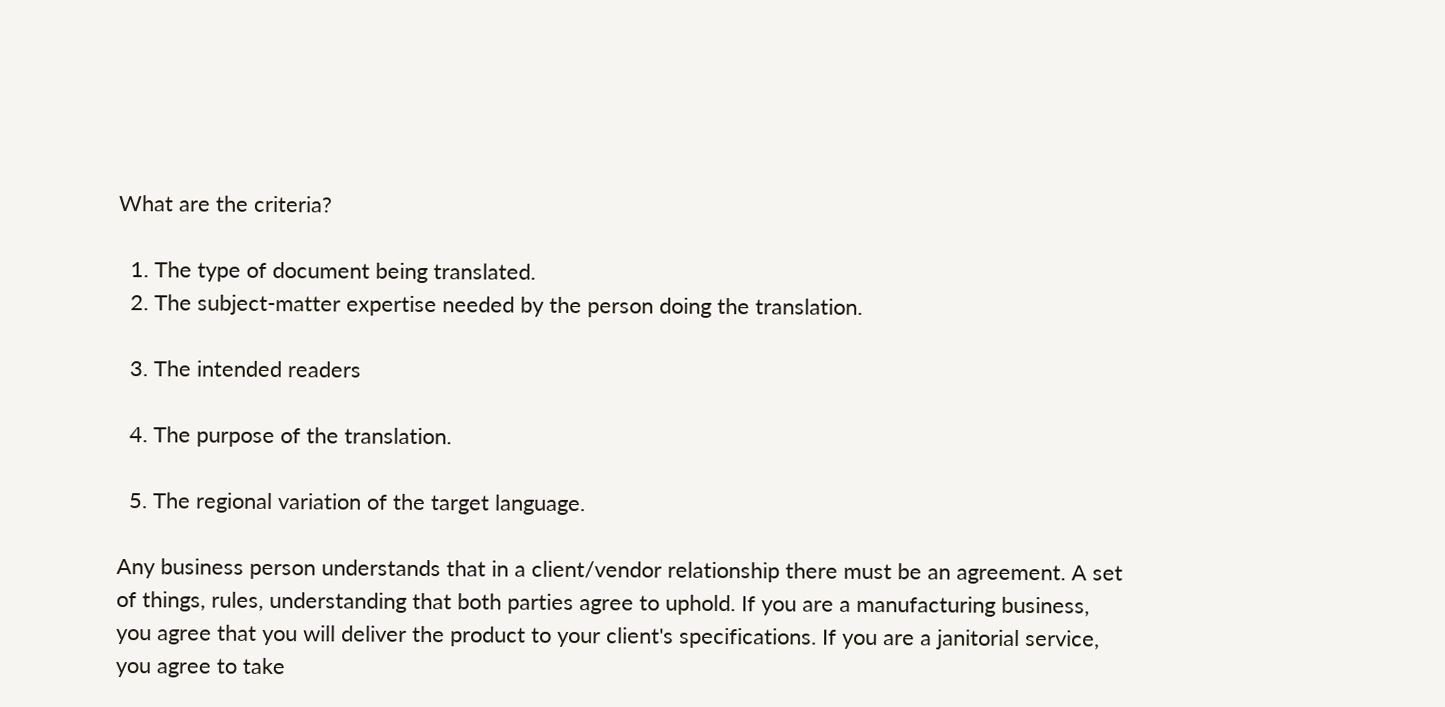What are the criteria?

  1. The type of document being translated.
  2. The subject-matter expertise needed by the person doing the translation.

  3. The intended readers

  4. The purpose of the translation.

  5. The regional variation of the target language.

Any business person understands that in a client/vendor relationship there must be an agreement. A set of things, rules, understanding that both parties agree to uphold. If you are a manufacturing business, you agree that you will deliver the product to your client's specifications. If you are a janitorial service, you agree to take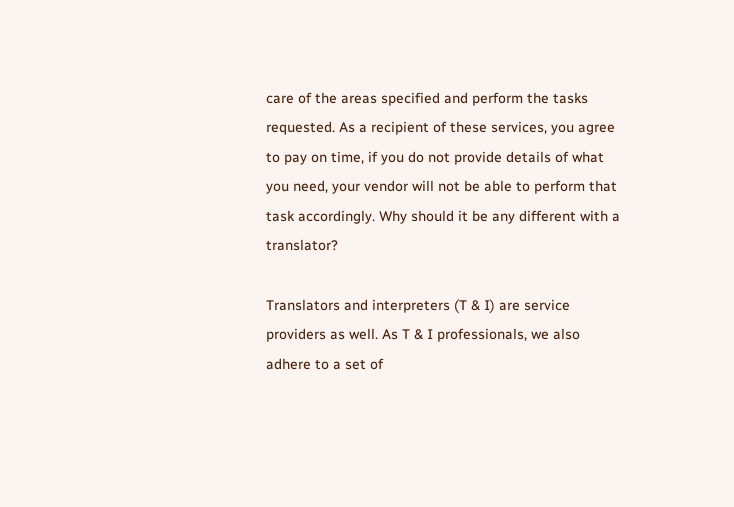care of the areas specified and perform the tasks requested. As a recipient of these services, you agree to pay on time, if you do not provide details of what you need, your vendor will not be able to perform that task accordingly. Why should it be any different with a translator?

Translators and interpreters (T & I) are service providers as well. As T & I professionals, we also adhere to a set of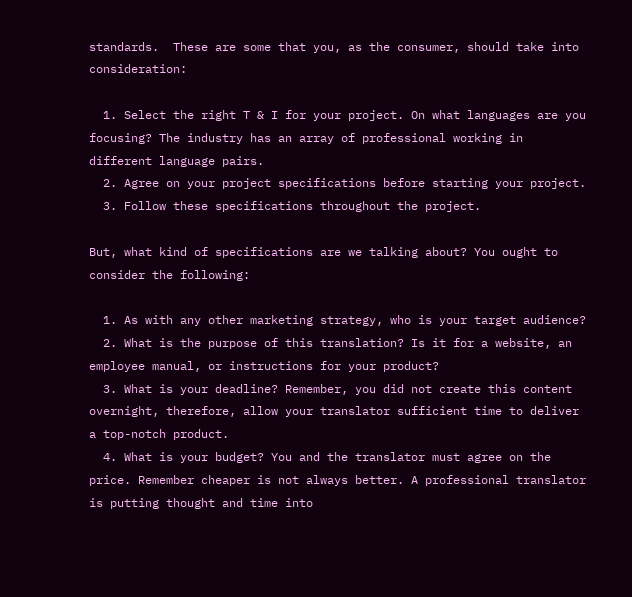standards.  These are some that you, as the consumer, should take into consideration:

  1. Select the right T & I for your project. On what languages are you focusing? The industry has an array of professional working in different language pairs.
  2. Agree on your project specifications before starting your project.
  3. Follow these specifications throughout the project.

But, what kind of specifications are we talking about? You ought to consider the following:

  1. As with any other marketing strategy, who is your target audience?
  2. What is the purpose of this translation? Is it for a website, an employee manual, or instructions for your product?
  3. What is your deadline? Remember, you did not create this content overnight, therefore, allow your translator sufficient time to deliver a top-notch product.
  4. What is your budget? You and the translator must agree on the price. Remember cheaper is not always better. A professional translator is putting thought and time into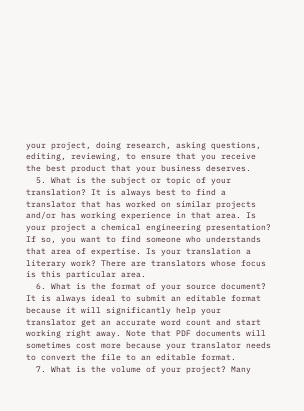your project, doing research, asking questions, editing, reviewing, to ensure that you receive the best product that your business deserves.
  5. What is the subject or topic of your translation? It is always best to find a translator that has worked on similar projects and/or has working experience in that area. Is your project a chemical engineering presentation? If so, you want to find someone who understands that area of expertise. Is your translation a literary work? There are translators whose focus is this particular area.
  6. What is the format of your source document? It is always ideal to submit an editable format because it will significantly help your translator get an accurate word count and start working right away. Note that PDF documents will sometimes cost more because your translator needs to convert the file to an editable format.
  7. What is the volume of your project? Many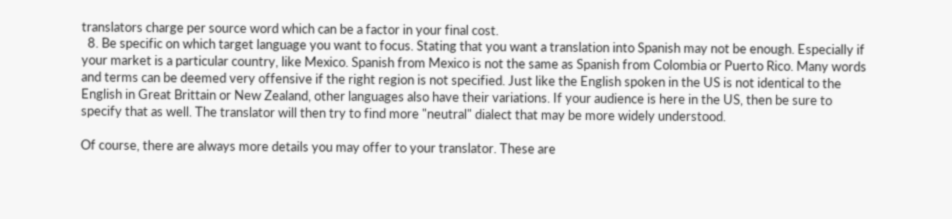translators charge per source word which can be a factor in your final cost.
  8. Be specific on which target language you want to focus. Stating that you want a translation into Spanish may not be enough. Especially if your market is a particular country, like Mexico. Spanish from Mexico is not the same as Spanish from Colombia or Puerto Rico. Many words and terms can be deemed very offensive if the right region is not specified. Just like the English spoken in the US is not identical to the English in Great Brittain or New Zealand, other languages also have their variations. If your audience is here in the US, then be sure to specify that as well. The translator will then try to find more "neutral" dialect that may be more widely understood.

Of course, there are always more details you may offer to your translator. These are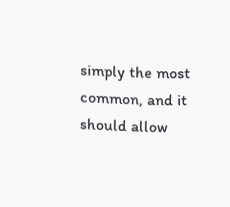simply the most common, and it should allow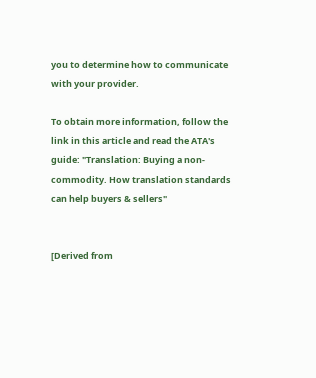you to determine how to communicate with your provider.

To obtain more information, follow the link in this article and read the ATA's guide: "Translation: Buying a non-commodity. How translation standards can help buyers & sellers"


[Derived from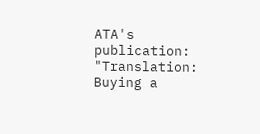ATA's publication: "Translation: Buying a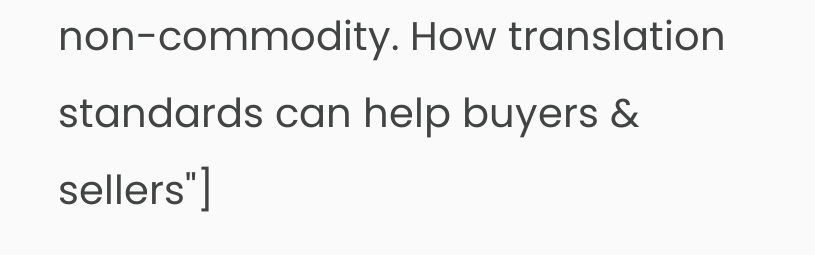non-commodity. How translation standards can help buyers & sellers"]